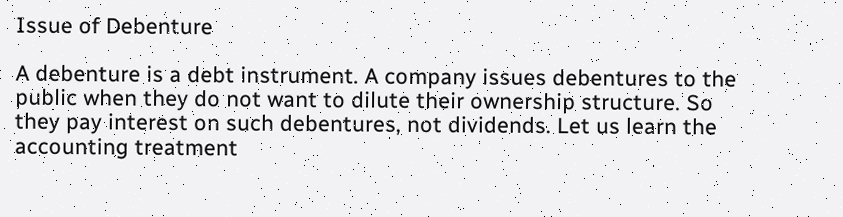Issue of Debenture

A debenture is a debt instrument. A company issues debentures to the public when they do not want to dilute their ownership structure. So they pay interest on such debentures, not dividends. Let us learn the accounting treatment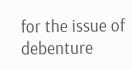for the issue of debenture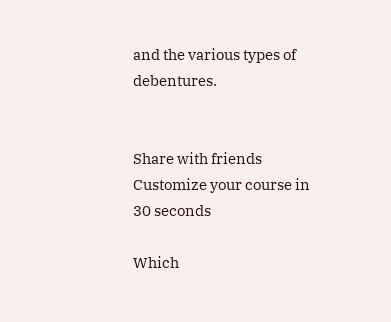and the various types of debentures.


Share with friends
Customize your course in 30 seconds

Which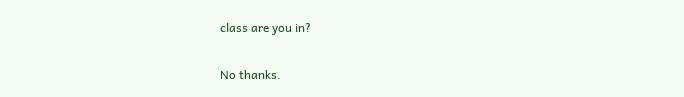class are you in?

No thanks.